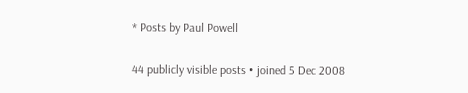* Posts by Paul Powell

44 publicly visible posts • joined 5 Dec 2008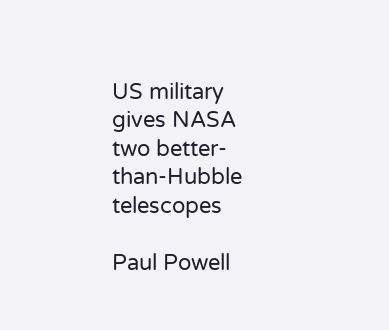US military gives NASA two better-than-Hubble telescopes

Paul Powell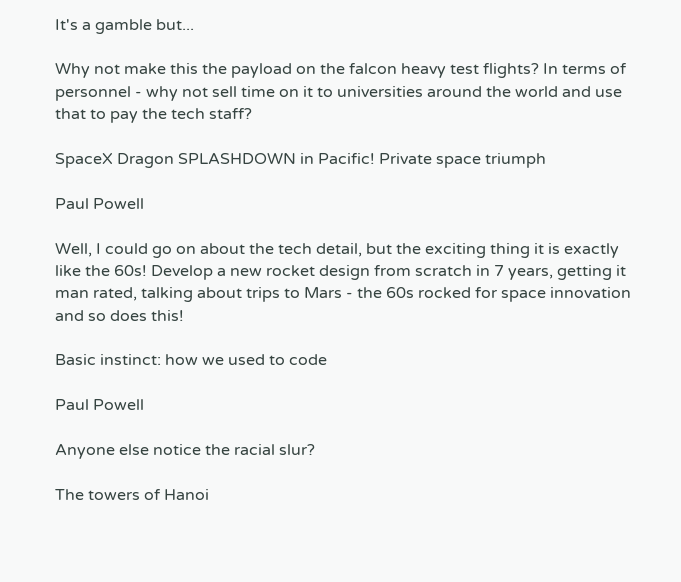It's a gamble but...

Why not make this the payload on the falcon heavy test flights? In terms of personnel - why not sell time on it to universities around the world and use that to pay the tech staff?

SpaceX Dragon SPLASHDOWN in Pacific! Private space triumph

Paul Powell

Well, I could go on about the tech detail, but the exciting thing it is exactly like the 60s! Develop a new rocket design from scratch in 7 years, getting it man rated, talking about trips to Mars - the 60s rocked for space innovation and so does this!

Basic instinct: how we used to code

Paul Powell

Anyone else notice the racial slur?

The towers of Hanoi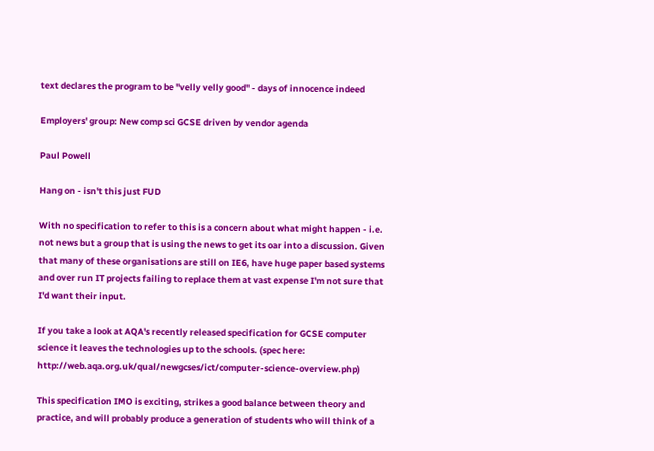text declares the program to be "velly velly good" - days of innocence indeed

Employers' group: New comp sci GCSE driven by vendor agenda

Paul Powell

Hang on - isn't this just FUD

With no specification to refer to this is a concern about what might happen - i.e. not news but a group that is using the news to get its oar into a discussion. Given that many of these organisations are still on IE6, have huge paper based systems and over run IT projects failing to replace them at vast expense I'm not sure that I'd want their input.

If you take a look at AQA's recently released specification for GCSE computer science it leaves the technologies up to the schools. (spec here: http://web.aqa.org.uk/qual/newgcses/ict/computer-science-overview.php)

This specification IMO is exciting, strikes a good balance between theory and practice, and will probably produce a generation of students who will think of a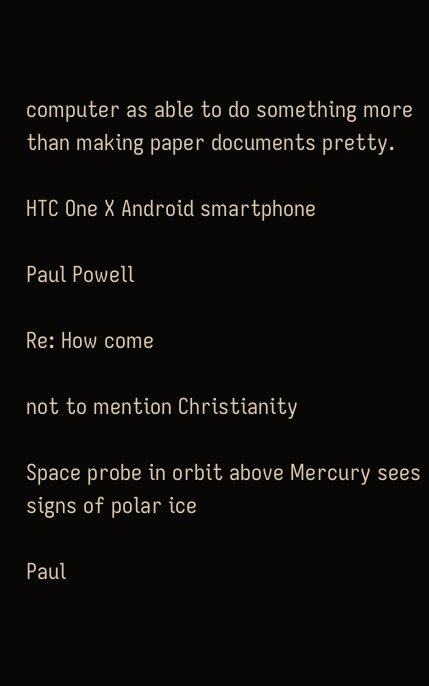computer as able to do something more than making paper documents pretty.

HTC One X Android smartphone

Paul Powell

Re: How come

not to mention Christianity

Space probe in orbit above Mercury sees signs of polar ice

Paul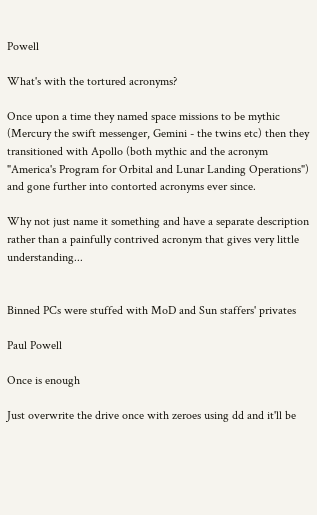Powell

What's with the tortured acronyms?

Once upon a time they named space missions to be mythic (Mercury the swift messenger, Gemini - the twins etc) then they transitioned with Apollo (both mythic and the acronym "America's Program for Orbital and Lunar Landing Operations") and gone further into contorted acronyms ever since.

Why not just name it something and have a separate description rather than a painfully contrived acronym that gives very little understanding...


Binned PCs were stuffed with MoD and Sun staffers' privates

Paul Powell

Once is enough

Just overwrite the drive once with zeroes using dd and it'll be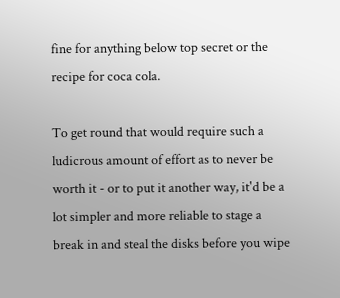fine for anything below top secret or the recipe for coca cola.

To get round that would require such a ludicrous amount of effort as to never be worth it - or to put it another way, it'd be a lot simpler and more reliable to stage a break in and steal the disks before you wipe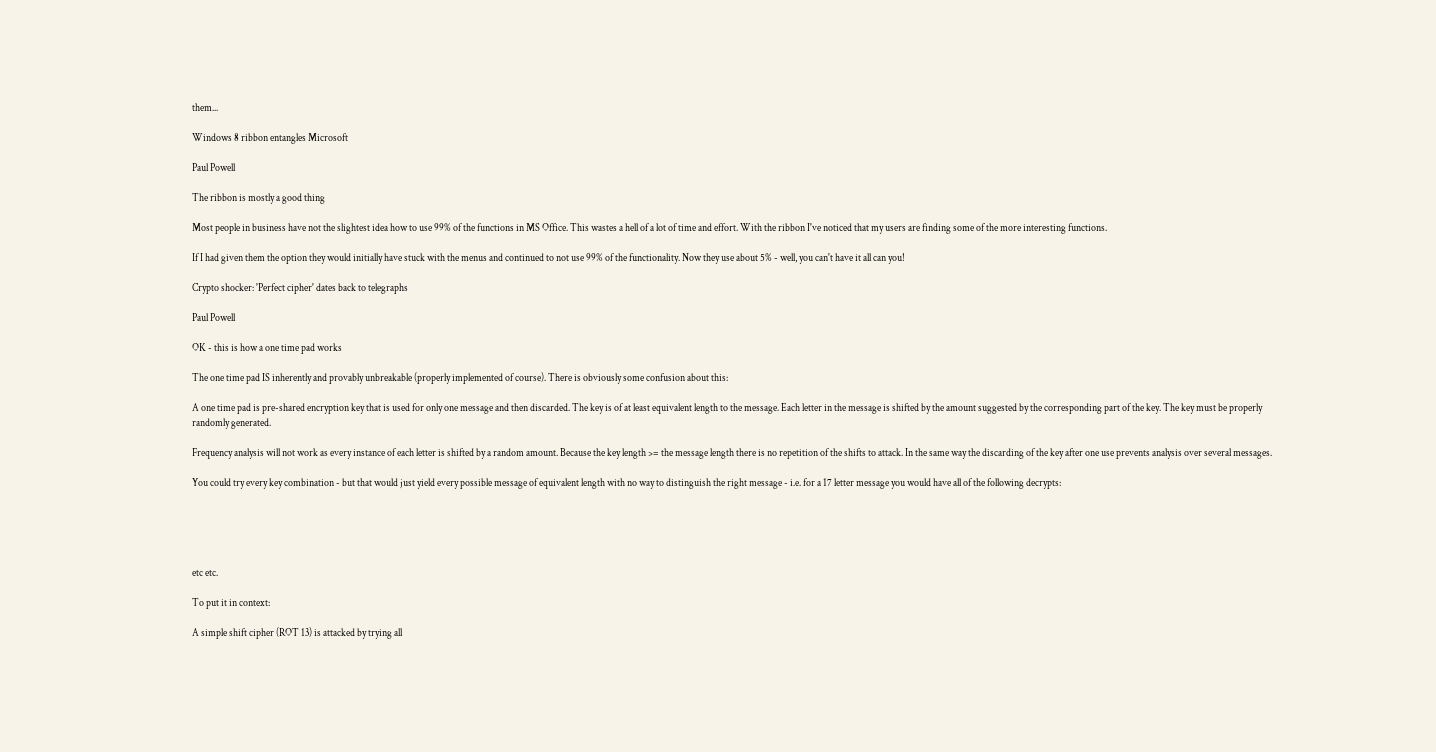them...

Windows 8 ribbon entangles Microsoft

Paul Powell

The ribbon is mostly a good thing

Most people in business have not the slightest idea how to use 99% of the functions in MS Office. This wastes a hell of a lot of time and effort. With the ribbon I've noticed that my users are finding some of the more interesting functions.

If I had given them the option they would initially have stuck with the menus and continued to not use 99% of the functionality. Now they use about 5% - well, you can't have it all can you!

Crypto shocker: 'Perfect cipher' dates back to telegraphs

Paul Powell

OK - this is how a one time pad works

The one time pad IS inherently and provably unbreakable (properly implemented of course). There is obviously some confusion about this:

A one time pad is pre-shared encryption key that is used for only one message and then discarded. The key is of at least equivalent length to the message. Each letter in the message is shifted by the amount suggested by the corresponding part of the key. The key must be properly randomly generated.

Frequency analysis will not work as every instance of each letter is shifted by a random amount. Because the key length >= the message length there is no repetition of the shifts to attack. In the same way the discarding of the key after one use prevents analysis over several messages.

You could try every key combination - but that would just yield every possible message of equivalent length with no way to distinguish the right message - i.e. for a 17 letter message you would have all of the following decrypts:





etc etc.

To put it in context:

A simple shift cipher (ROT 13) is attacked by trying all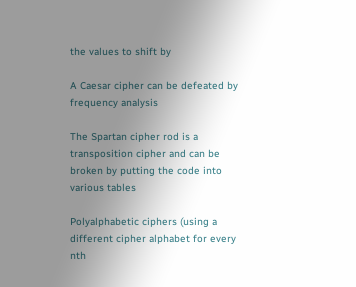the values to shift by

A Caesar cipher can be defeated by frequency analysis

The Spartan cipher rod is a transposition cipher and can be broken by putting the code into various tables

Polyalphabetic ciphers (using a different cipher alphabet for every nth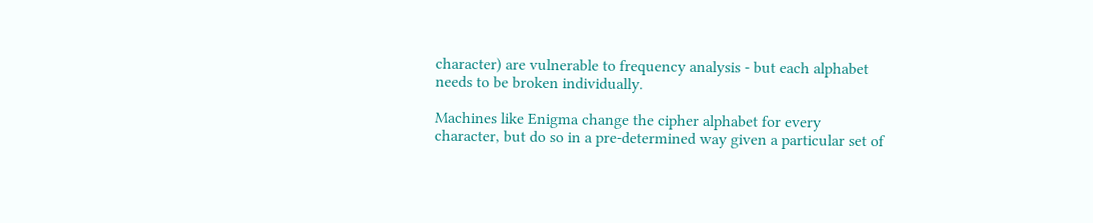character) are vulnerable to frequency analysis - but each alphabet needs to be broken individually.

Machines like Enigma change the cipher alphabet for every character, but do so in a pre-determined way given a particular set of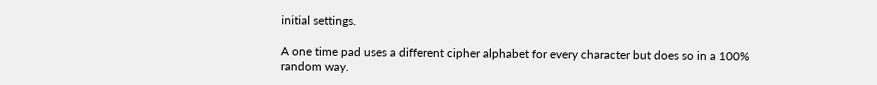initial settings.

A one time pad uses a different cipher alphabet for every character but does so in a 100% random way.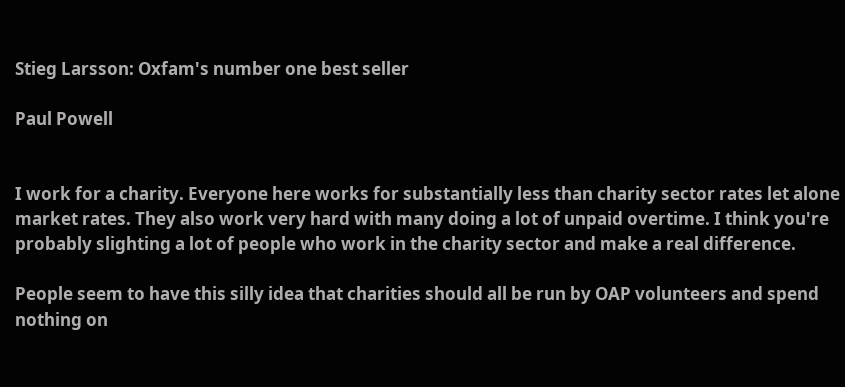Stieg Larsson: Oxfam's number one best seller

Paul Powell


I work for a charity. Everyone here works for substantially less than charity sector rates let alone market rates. They also work very hard with many doing a lot of unpaid overtime. I think you're probably slighting a lot of people who work in the charity sector and make a real difference.

People seem to have this silly idea that charities should all be run by OAP volunteers and spend nothing on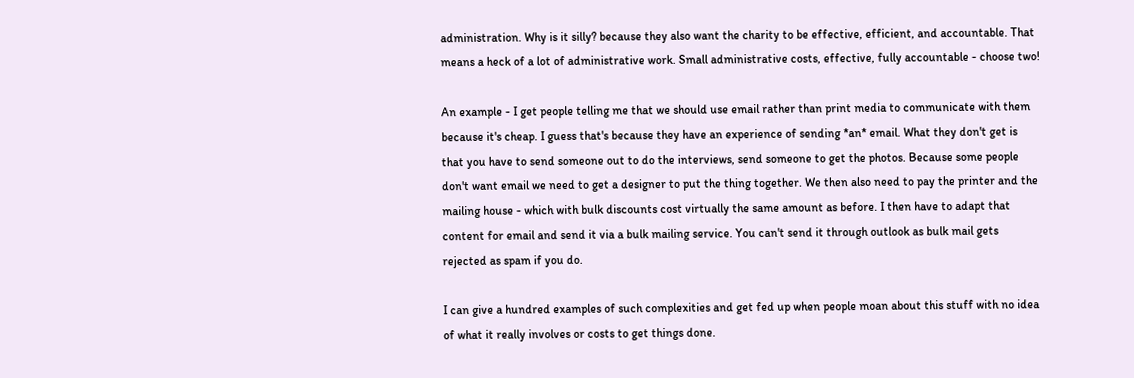administration. Why is it silly? because they also want the charity to be effective, efficient, and accountable. That means a heck of a lot of administrative work. Small administrative costs, effective, fully accountable - choose two!

An example - I get people telling me that we should use email rather than print media to communicate with them because it's cheap. I guess that's because they have an experience of sending *an* email. What they don't get is that you have to send someone out to do the interviews, send someone to get the photos. Because some people don't want email we need to get a designer to put the thing together. We then also need to pay the printer and the mailing house - which with bulk discounts cost virtually the same amount as before. I then have to adapt that content for email and send it via a bulk mailing service. You can't send it through outlook as bulk mail gets rejected as spam if you do.

I can give a hundred examples of such complexities and get fed up when people moan about this stuff with no idea of what it really involves or costs to get things done.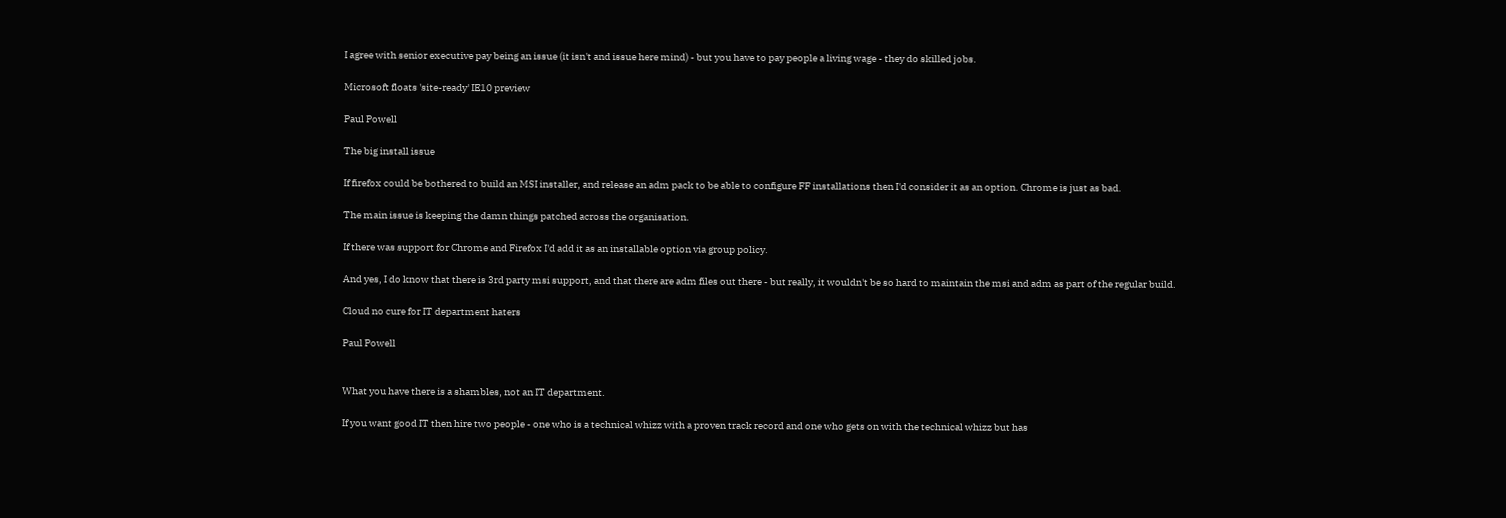I agree with senior executive pay being an issue (it isn't and issue here mind) - but you have to pay people a living wage - they do skilled jobs.

Microsoft floats 'site-ready' IE10 preview

Paul Powell

The big install issue

If firefox could be bothered to build an MSI installer, and release an adm pack to be able to configure FF installations then I'd consider it as an option. Chrome is just as bad.

The main issue is keeping the damn things patched across the organisation.

If there was support for Chrome and Firefox I'd add it as an installable option via group policy.

And yes, I do know that there is 3rd party msi support, and that there are adm files out there - but really, it wouldn't be so hard to maintain the msi and adm as part of the regular build.

Cloud no cure for IT department haters

Paul Powell


What you have there is a shambles, not an IT department.

If you want good IT then hire two people - one who is a technical whizz with a proven track record and one who gets on with the technical whizz but has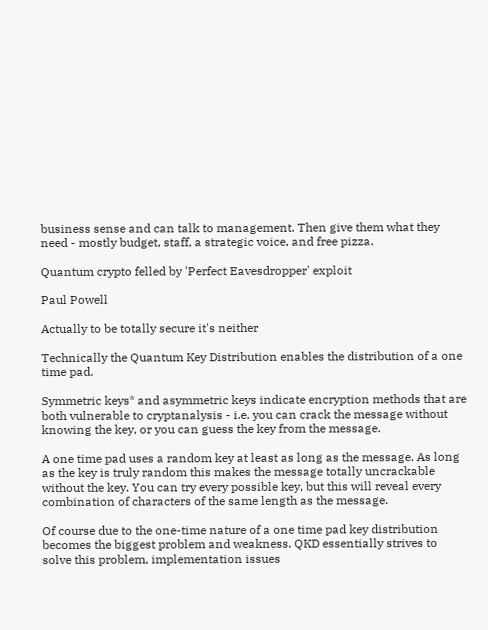business sense and can talk to management. Then give them what they need - mostly budget, staff, a strategic voice, and free pizza.

Quantum crypto felled by 'Perfect Eavesdropper' exploit

Paul Powell

Actually to be totally secure it's neither

Technically the Quantum Key Distribution enables the distribution of a one time pad.

Symmetric keys* and asymmetric keys indicate encryption methods that are both vulnerable to cryptanalysis - i.e. you can crack the message without knowing the key, or you can guess the key from the message.

A one time pad uses a random key at least as long as the message. As long as the key is truly random this makes the message totally uncrackable without the key. You can try every possible key, but this will reveal every combination of characters of the same length as the message.

Of course due to the one-time nature of a one time pad key distribution becomes the biggest problem and weakness. QKD essentially strives to solve this problem, implementation issues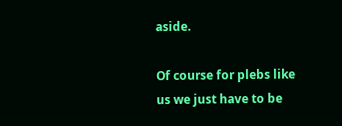aside.

Of course for plebs like us we just have to be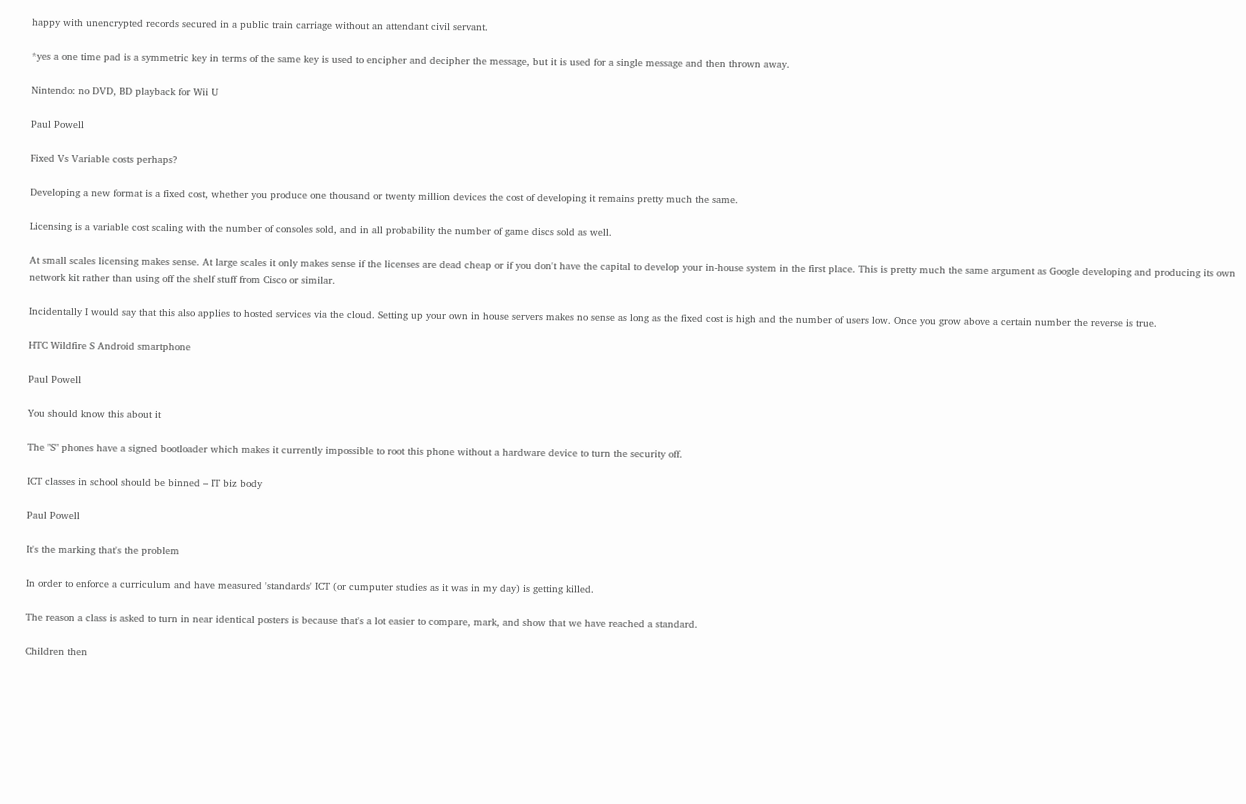happy with unencrypted records secured in a public train carriage without an attendant civil servant.

*yes a one time pad is a symmetric key in terms of the same key is used to encipher and decipher the message, but it is used for a single message and then thrown away.

Nintendo: no DVD, BD playback for Wii U

Paul Powell

Fixed Vs Variable costs perhaps?

Developing a new format is a fixed cost, whether you produce one thousand or twenty million devices the cost of developing it remains pretty much the same.

Licensing is a variable cost scaling with the number of consoles sold, and in all probability the number of game discs sold as well.

At small scales licensing makes sense. At large scales it only makes sense if the licenses are dead cheap or if you don't have the capital to develop your in-house system in the first place. This is pretty much the same argument as Google developing and producing its own network kit rather than using off the shelf stuff from Cisco or similar.

Incidentally I would say that this also applies to hosted services via the cloud. Setting up your own in house servers makes no sense as long as the fixed cost is high and the number of users low. Once you grow above a certain number the reverse is true.

HTC Wildfire S Android smartphone

Paul Powell

You should know this about it

The "S" phones have a signed bootloader which makes it currently impossible to root this phone without a hardware device to turn the security off.

ICT classes in school should be binned – IT biz body

Paul Powell

It's the marking that's the problem

In order to enforce a curriculum and have measured 'standards' ICT (or cumputer studies as it was in my day) is getting killed.

The reason a class is asked to turn in near identical posters is because that's a lot easier to compare, mark, and show that we have reached a standard.

Children then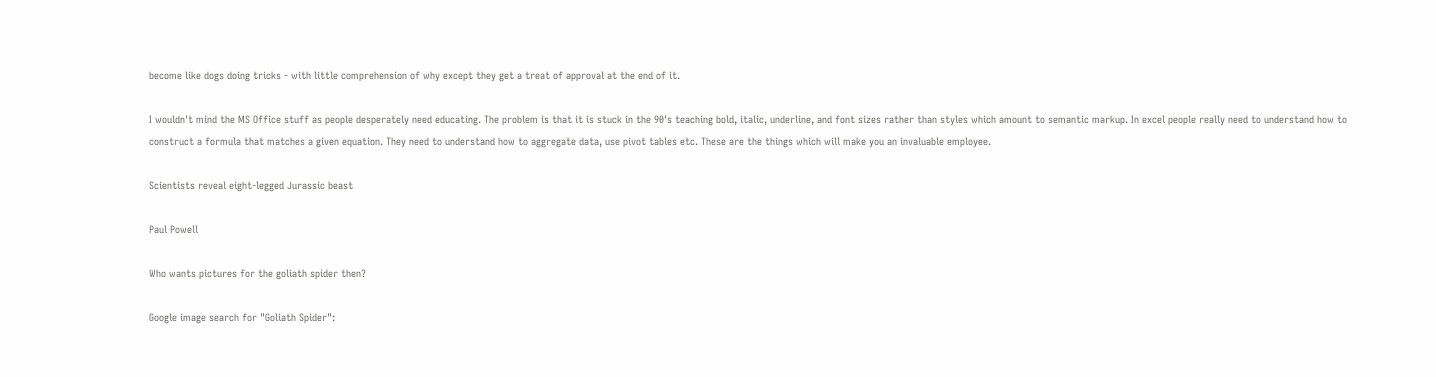become like dogs doing tricks - with little comprehension of why except they get a treat of approval at the end of it.

I wouldn't mind the MS Office stuff as people desperately need educating. The problem is that it is stuck in the 90's teaching bold, italic, underline, and font sizes rather than styles which amount to semantic markup. In excel people really need to understand how to construct a formula that matches a given equation. They need to understand how to aggregate data, use pivot tables etc. These are the things which will make you an invaluable employee.

Scientists reveal eight-legged Jurassic beast

Paul Powell

Who wants pictures for the goliath spider then?

Google image search for "Goliath Spider":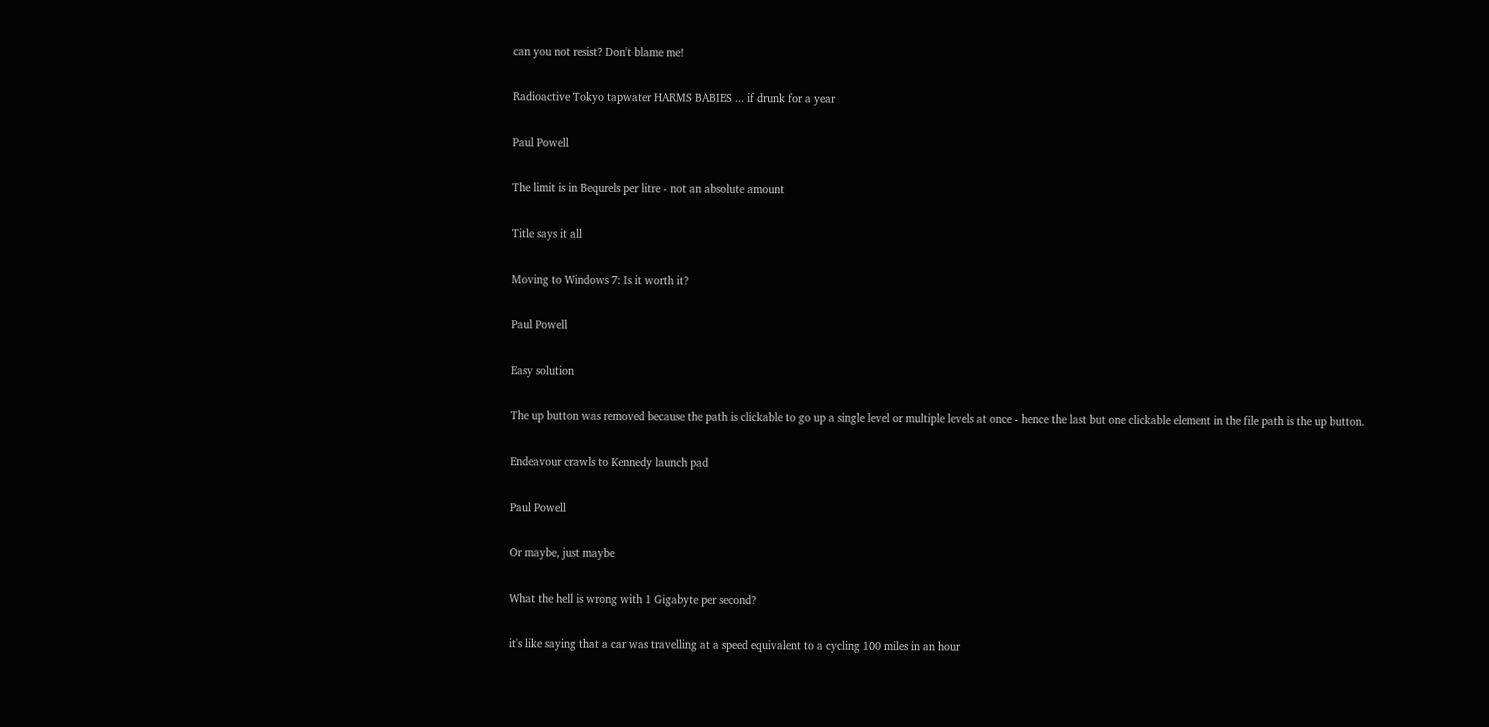can you not resist? Don't blame me!

Radioactive Tokyo tapwater HARMS BABIES ... if drunk for a year

Paul Powell

The limit is in Bequrels per litre - not an absolute amount

Title says it all

Moving to Windows 7: Is it worth it?

Paul Powell

Easy solution

The up button was removed because the path is clickable to go up a single level or multiple levels at once - hence the last but one clickable element in the file path is the up button.

Endeavour crawls to Kennedy launch pad

Paul Powell

Or maybe, just maybe

What the hell is wrong with 1 Gigabyte per second?

it's like saying that a car was travelling at a speed equivalent to a cycling 100 miles in an hour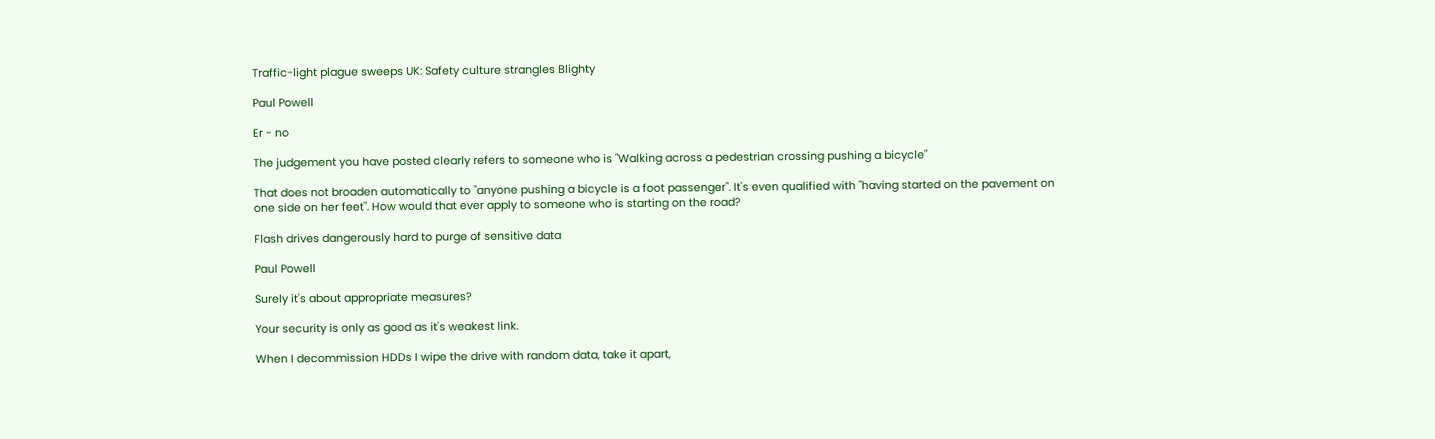Traffic-light plague sweeps UK: Safety culture strangles Blighty

Paul Powell

Er - no

The judgement you have posted clearly refers to someone who is "Walking across a pedestrian crossing pushing a bicycle"

That does not broaden automatically to "anyone pushing a bicycle is a foot passenger". It's even qualified with "having started on the pavement on one side on her feet". How would that ever apply to someone who is starting on the road?

Flash drives dangerously hard to purge of sensitive data

Paul Powell

Surely it's about appropriate measures?

Your security is only as good as it's weakest link.

When I decommission HDDs I wipe the drive with random data, take it apart,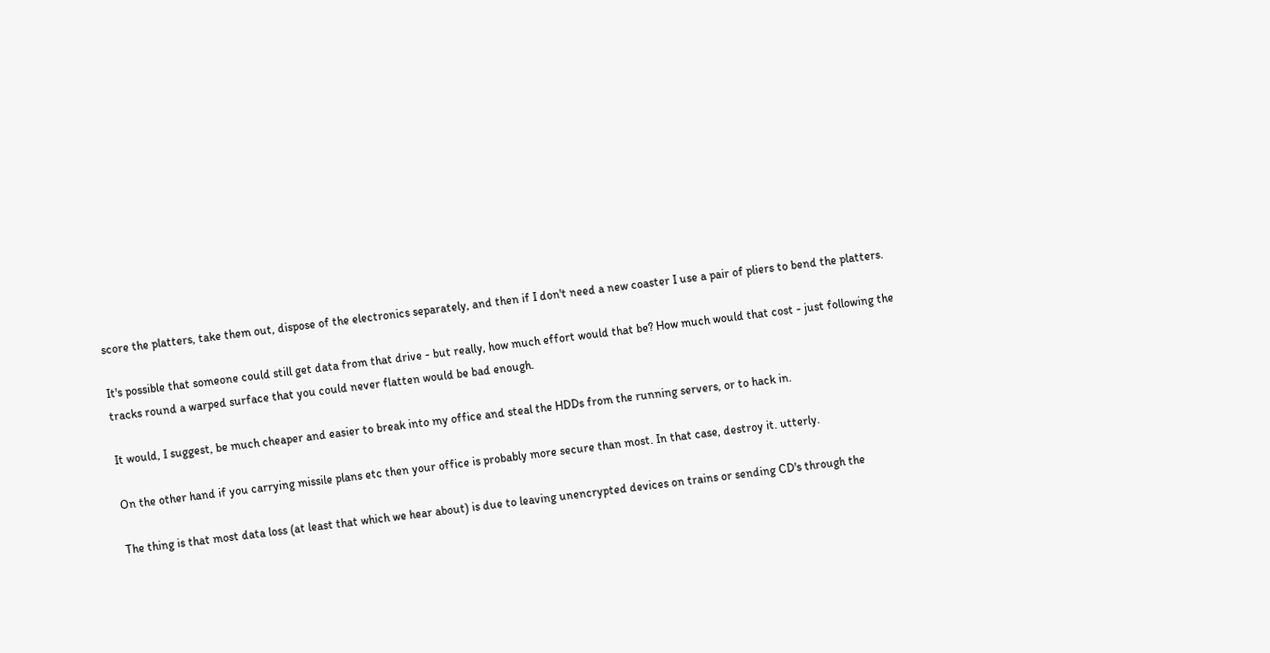score the platters, take them out, dispose of the electronics separately, and then if I don't need a new coaster I use a pair of pliers to bend the platters.

It's possible that someone could still get data from that drive - but really, how much effort would that be? How much would that cost - just following the tracks round a warped surface that you could never flatten would be bad enough.

It would, I suggest, be much cheaper and easier to break into my office and steal the HDDs from the running servers, or to hack in.

On the other hand if you carrying missile plans etc then your office is probably more secure than most. In that case, destroy it. utterly.

The thing is that most data loss (at least that which we hear about) is due to leaving unencrypted devices on trains or sending CD's through the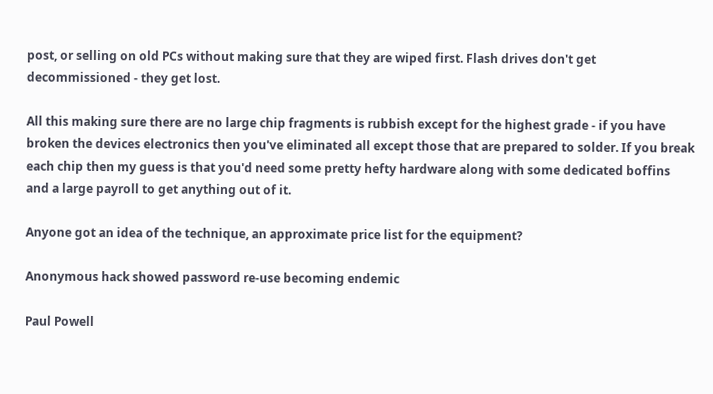post, or selling on old PCs without making sure that they are wiped first. Flash drives don't get decommissioned - they get lost.

All this making sure there are no large chip fragments is rubbish except for the highest grade - if you have broken the devices electronics then you've eliminated all except those that are prepared to solder. If you break each chip then my guess is that you'd need some pretty hefty hardware along with some dedicated boffins and a large payroll to get anything out of it.

Anyone got an idea of the technique, an approximate price list for the equipment?

Anonymous hack showed password re-use becoming endemic

Paul Powell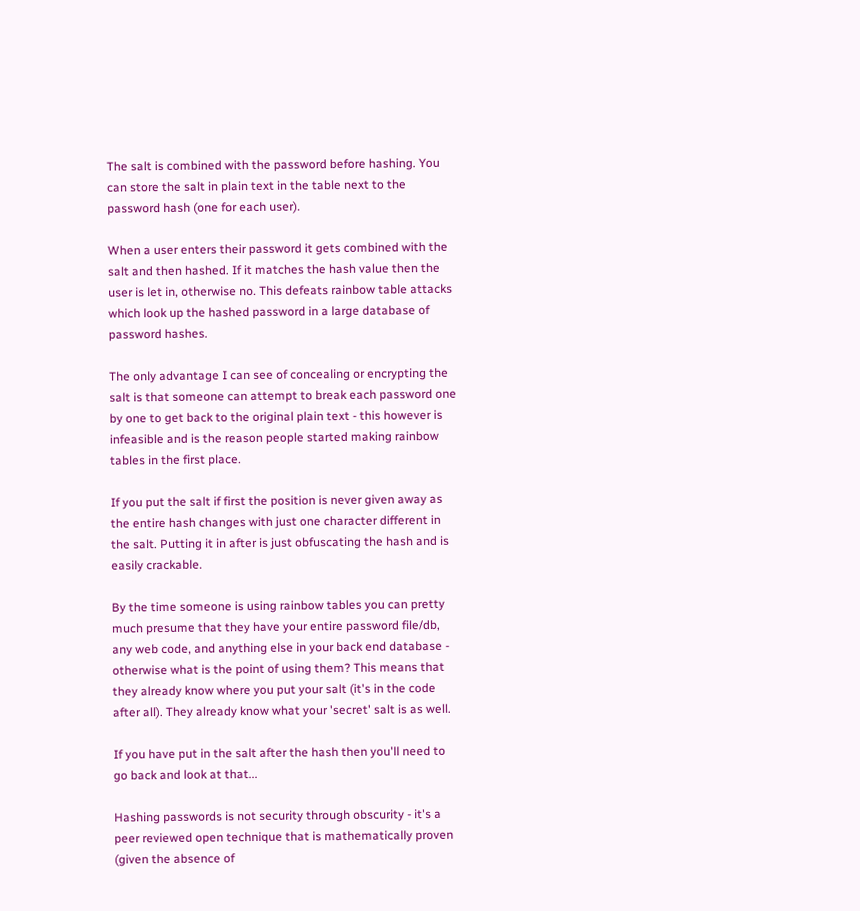The salt is combined with the password before hashing. You can store the salt in plain text in the table next to the password hash (one for each user).

When a user enters their password it gets combined with the salt and then hashed. If it matches the hash value then the user is let in, otherwise no. This defeats rainbow table attacks which look up the hashed password in a large database of password hashes.

The only advantage I can see of concealing or encrypting the salt is that someone can attempt to break each password one by one to get back to the original plain text - this however is infeasible and is the reason people started making rainbow tables in the first place.

If you put the salt if first the position is never given away as the entire hash changes with just one character different in the salt. Putting it in after is just obfuscating the hash and is easily crackable.

By the time someone is using rainbow tables you can pretty much presume that they have your entire password file/db, any web code, and anything else in your back end database - otherwise what is the point of using them? This means that they already know where you put your salt (it's in the code after all). They already know what your 'secret' salt is as well.

If you have put in the salt after the hash then you'll need to go back and look at that...

Hashing passwords is not security through obscurity - it's a peer reviewed open technique that is mathematically proven (given the absence of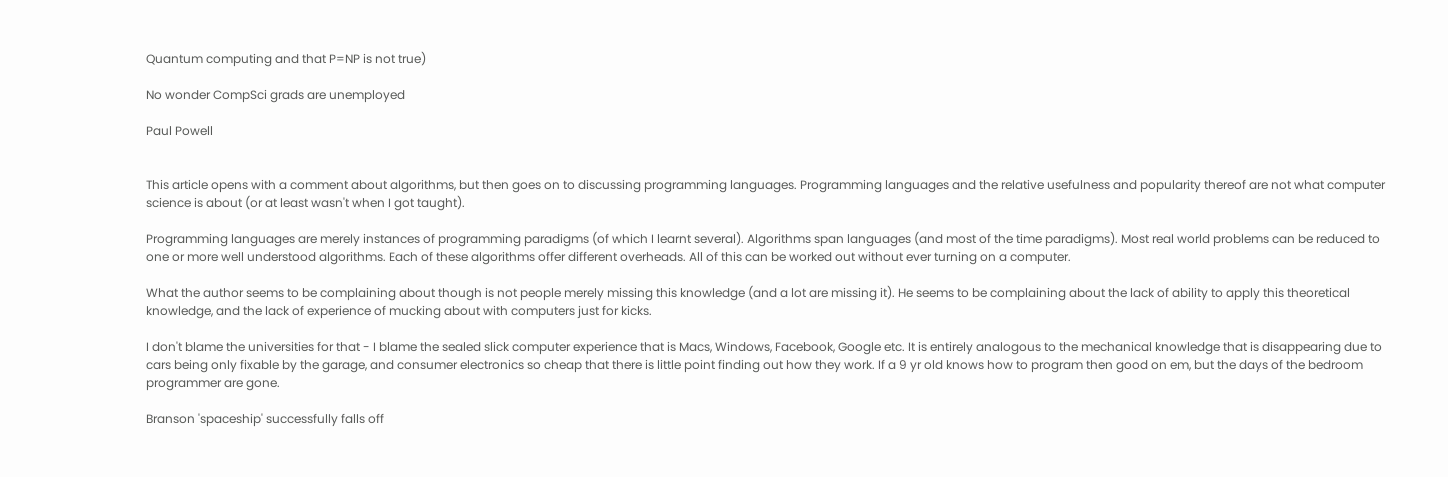Quantum computing and that P=NP is not true)

No wonder CompSci grads are unemployed

Paul Powell


This article opens with a comment about algorithms, but then goes on to discussing programming languages. Programming languages and the relative usefulness and popularity thereof are not what computer science is about (or at least wasn't when I got taught).

Programming languages are merely instances of programming paradigms (of which I learnt several). Algorithms span languages (and most of the time paradigms). Most real world problems can be reduced to one or more well understood algorithms. Each of these algorithms offer different overheads. All of this can be worked out without ever turning on a computer.

What the author seems to be complaining about though is not people merely missing this knowledge (and a lot are missing it). He seems to be complaining about the lack of ability to apply this theoretical knowledge, and the lack of experience of mucking about with computers just for kicks.

I don't blame the universities for that - I blame the sealed slick computer experience that is Macs, Windows, Facebook, Google etc. It is entirely analogous to the mechanical knowledge that is disappearing due to cars being only fixable by the garage, and consumer electronics so cheap that there is little point finding out how they work. If a 9 yr old knows how to program then good on em, but the days of the bedroom programmer are gone.

Branson 'spaceship' successfully falls off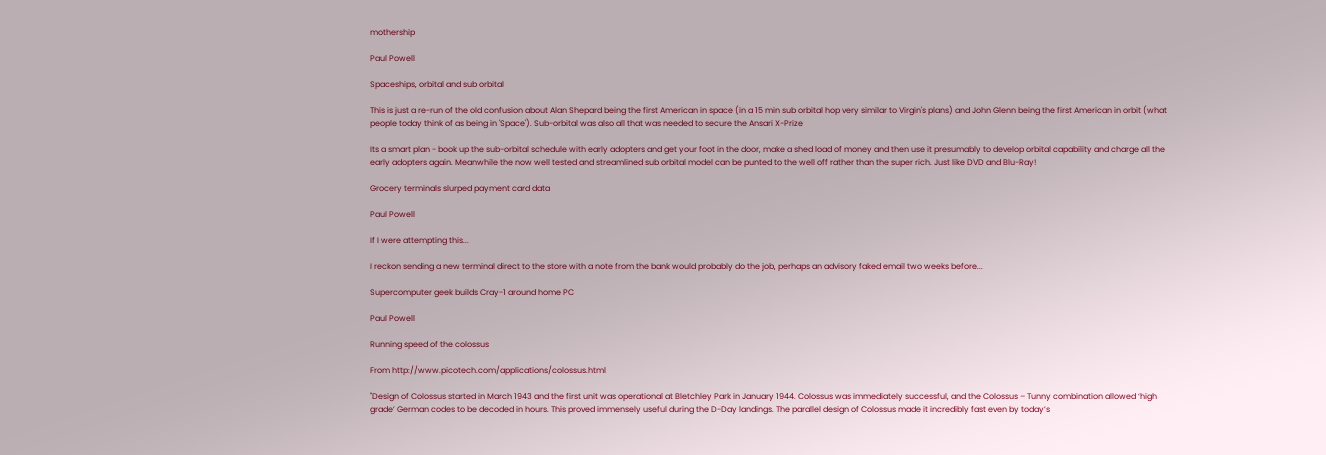mothership

Paul Powell

Spaceships, orbital and sub orbital

This is just a re-run of the old confusion about Alan Shepard being the first American in space (in a 15 min sub orbital hop very similar to Virgin's plans) and John Glenn being the first American in orbit (what people today think of as being in 'Space'). Sub-orbital was also all that was needed to secure the Ansari X-Prize

Its a smart plan - book up the sub-orbital schedule with early adopters and get your foot in the door, make a shed load of money and then use it presumably to develop orbital capability and charge all the early adopters again. Meanwhile the now well tested and streamlined sub orbital model can be punted to the well off rather than the super rich. Just like DVD and Blu-Ray!

Grocery terminals slurped payment card data

Paul Powell

If I were attempting this...

I reckon sending a new terminal direct to the store with a note from the bank would probably do the job, perhaps an advisory faked email two weeks before...

Supercomputer geek builds Cray-1 around home PC

Paul Powell

Running speed of the colossus

From http://www.picotech.com/applications/colossus.html

"Design of Colossus started in March 1943 and the first unit was operational at Bletchley Park in January 1944. Colossus was immediately successful, and the Colossus – Tunny combination allowed ‘high grade’ German codes to be decoded in hours. This proved immensely useful during the D-Day landings. The parallel design of Colossus made it incredibly fast even by today’s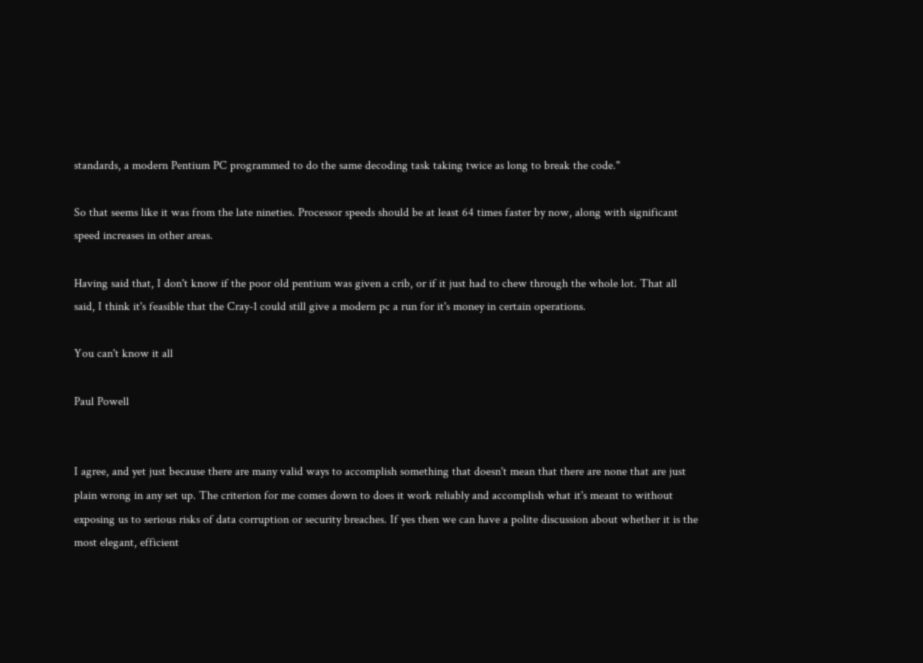standards, a modern Pentium PC programmed to do the same decoding task taking twice as long to break the code."

So that seems like it was from the late nineties. Processor speeds should be at least 64 times faster by now, along with significant speed increases in other areas.

Having said that, I don't know if the poor old pentium was given a crib, or if it just had to chew through the whole lot. That all said, I think it's feasible that the Cray-1 could still give a modern pc a run for it's money in certain operations.

You can't know it all

Paul Powell


I agree, and yet just because there are many valid ways to accomplish something that doesn't mean that there are none that are just plain wrong in any set up. The criterion for me comes down to does it work reliably and accomplish what it's meant to without exposing us to serious risks of data corruption or security breaches. If yes then we can have a polite discussion about whether it is the most elegant, efficient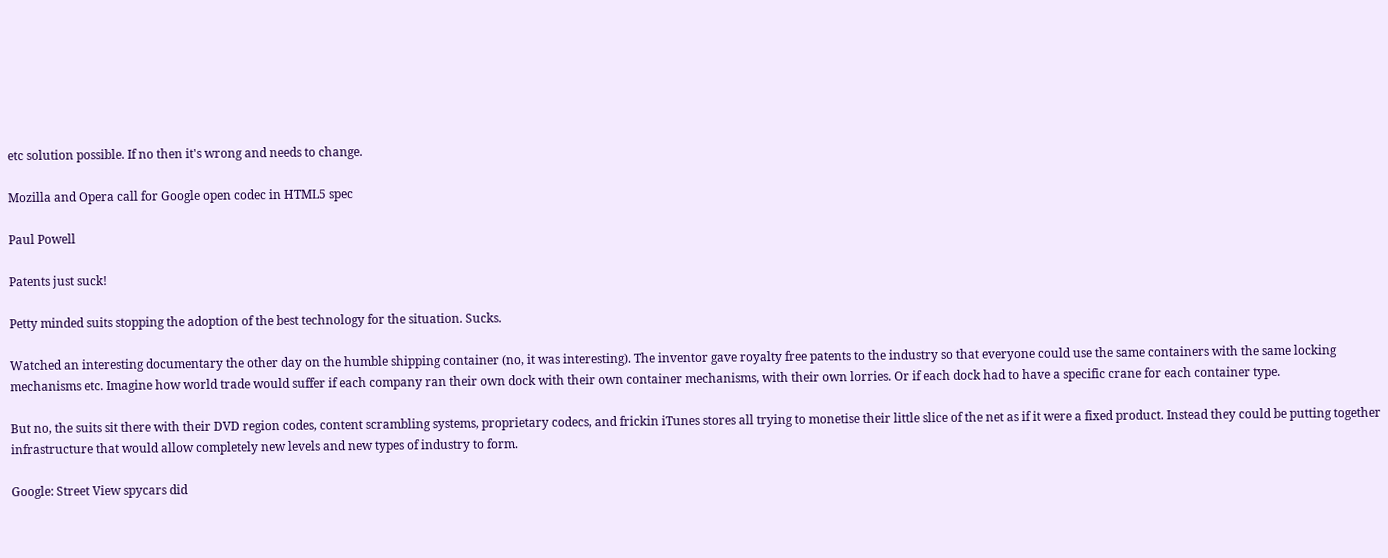etc solution possible. If no then it's wrong and needs to change.

Mozilla and Opera call for Google open codec in HTML5 spec

Paul Powell

Patents just suck!

Petty minded suits stopping the adoption of the best technology for the situation. Sucks.

Watched an interesting documentary the other day on the humble shipping container (no, it was interesting). The inventor gave royalty free patents to the industry so that everyone could use the same containers with the same locking mechanisms etc. Imagine how world trade would suffer if each company ran their own dock with their own container mechanisms, with their own lorries. Or if each dock had to have a specific crane for each container type.

But no, the suits sit there with their DVD region codes, content scrambling systems, proprietary codecs, and frickin iTunes stores all trying to monetise their little slice of the net as if it were a fixed product. Instead they could be putting together infrastructure that would allow completely new levels and new types of industry to form.

Google: Street View spycars did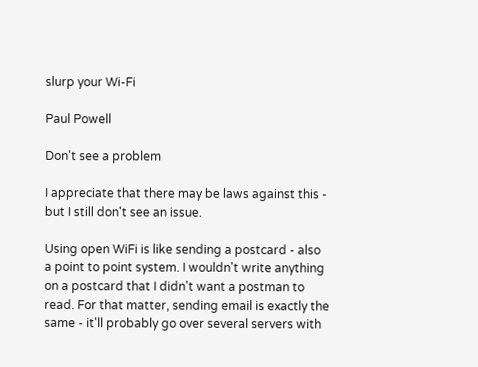slurp your Wi-Fi

Paul Powell

Don't see a problem

I appreciate that there may be laws against this - but I still don't see an issue.

Using open WiFi is like sending a postcard - also a point to point system. I wouldn't write anything on a postcard that I didn't want a postman to read. For that matter, sending email is exactly the same - it'll probably go over several servers with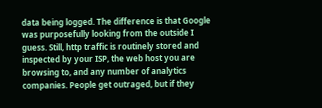data being logged. The difference is that Google was purposefully looking from the outside I guess. Still, http traffic is routinely stored and inspected by your ISP, the web host you are browsing to, and any number of analytics companies. People get outraged, but if they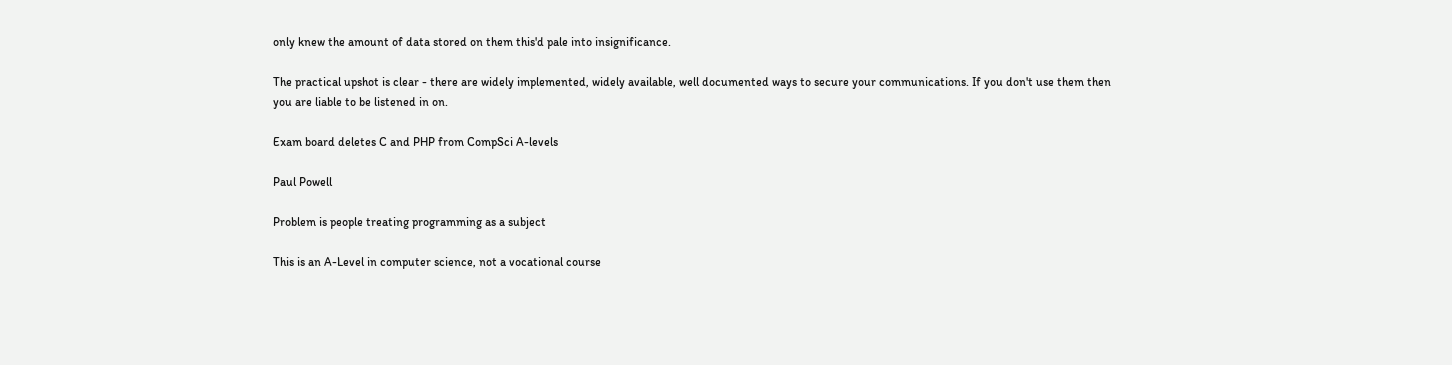only knew the amount of data stored on them this'd pale into insignificance.

The practical upshot is clear - there are widely implemented, widely available, well documented ways to secure your communications. If you don't use them then you are liable to be listened in on.

Exam board deletes C and PHP from CompSci A-levels

Paul Powell

Problem is people treating programming as a subject

This is an A-Level in computer science, not a vocational course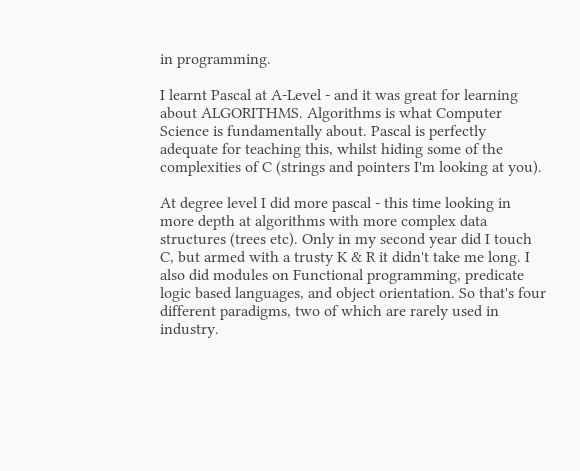in programming.

I learnt Pascal at A-Level - and it was great for learning about ALGORITHMS. Algorithms is what Computer Science is fundamentally about. Pascal is perfectly adequate for teaching this, whilst hiding some of the complexities of C (strings and pointers I'm looking at you).

At degree level I did more pascal - this time looking in more depth at algorithms with more complex data structures (trees etc). Only in my second year did I touch C, but armed with a trusty K & R it didn't take me long. I also did modules on Functional programming, predicate logic based languages, and object orientation. So that's four different paradigms, two of which are rarely used in industry.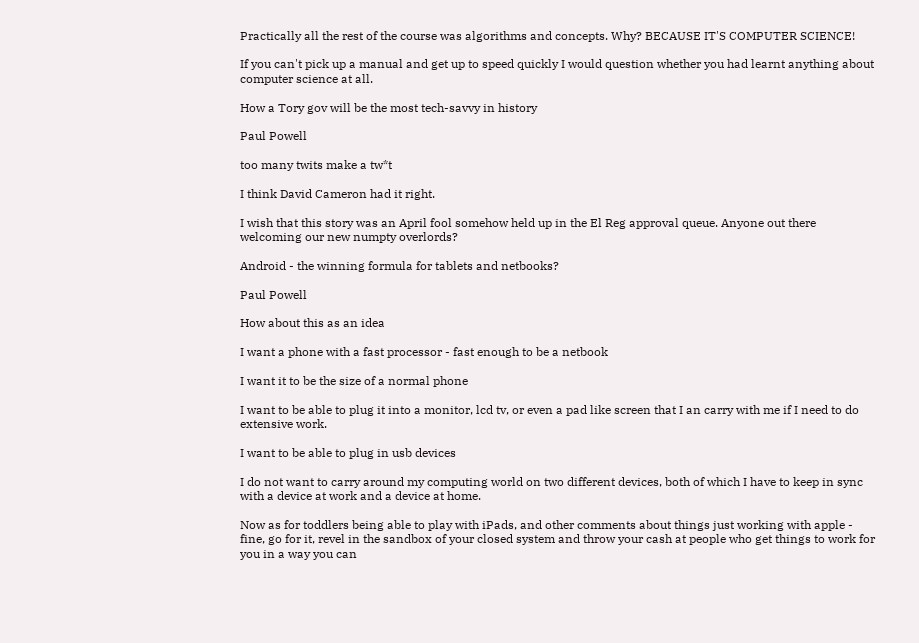Practically all the rest of the course was algorithms and concepts. Why? BECAUSE IT'S COMPUTER SCIENCE!

If you can't pick up a manual and get up to speed quickly I would question whether you had learnt anything about computer science at all.

How a Tory gov will be the most tech-savvy in history

Paul Powell

too many twits make a tw*t

I think David Cameron had it right.

I wish that this story was an April fool somehow held up in the El Reg approval queue. Anyone out there welcoming our new numpty overlords?

Android - the winning formula for tablets and netbooks?

Paul Powell

How about this as an idea

I want a phone with a fast processor - fast enough to be a netbook

I want it to be the size of a normal phone

I want to be able to plug it into a monitor, lcd tv, or even a pad like screen that I an carry with me if I need to do extensive work.

I want to be able to plug in usb devices

I do not want to carry around my computing world on two different devices, both of which I have to keep in sync with a device at work and a device at home.

Now as for toddlers being able to play with iPads, and other comments about things just working with apple - fine, go for it, revel in the sandbox of your closed system and throw your cash at people who get things to work for you in a way you can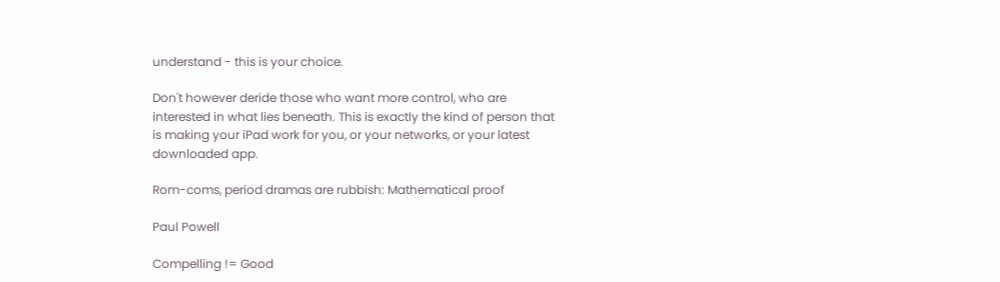understand - this is your choice.

Don't however deride those who want more control, who are interested in what lies beneath. This is exactly the kind of person that is making your iPad work for you, or your networks, or your latest downloaded app.

Rom-coms, period dramas are rubbish: Mathematical proof

Paul Powell

Compelling != Good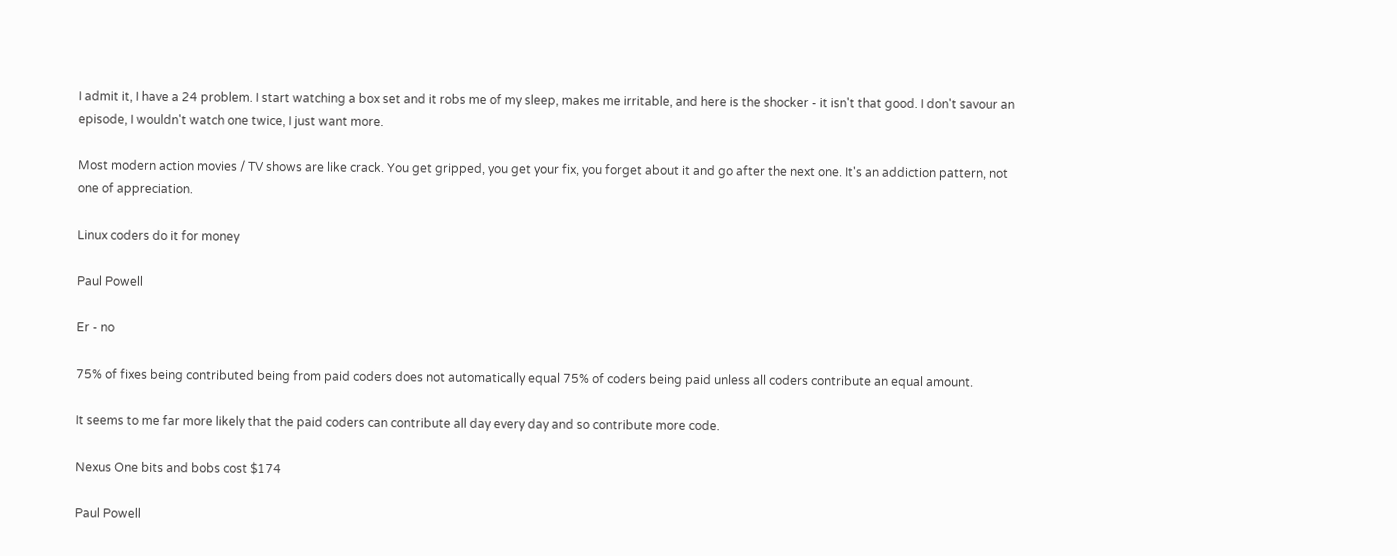I admit it, I have a 24 problem. I start watching a box set and it robs me of my sleep, makes me irritable, and here is the shocker - it isn't that good. I don't savour an episode, I wouldn't watch one twice, I just want more.

Most modern action movies / TV shows are like crack. You get gripped, you get your fix, you forget about it and go after the next one. It's an addiction pattern, not one of appreciation.

Linux coders do it for money

Paul Powell

Er - no

75% of fixes being contributed being from paid coders does not automatically equal 75% of coders being paid unless all coders contribute an equal amount.

It seems to me far more likely that the paid coders can contribute all day every day and so contribute more code.

Nexus One bits and bobs cost $174

Paul Powell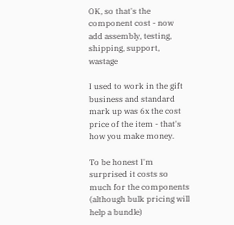OK, so that's the component cost - now add assembly, testing, shipping, support, wastage

I used to work in the gift business and standard mark up was 6x the cost price of the item - that's how you make money.

To be honest I'm surprised it costs so much for the components (although bulk pricing will help a bundle)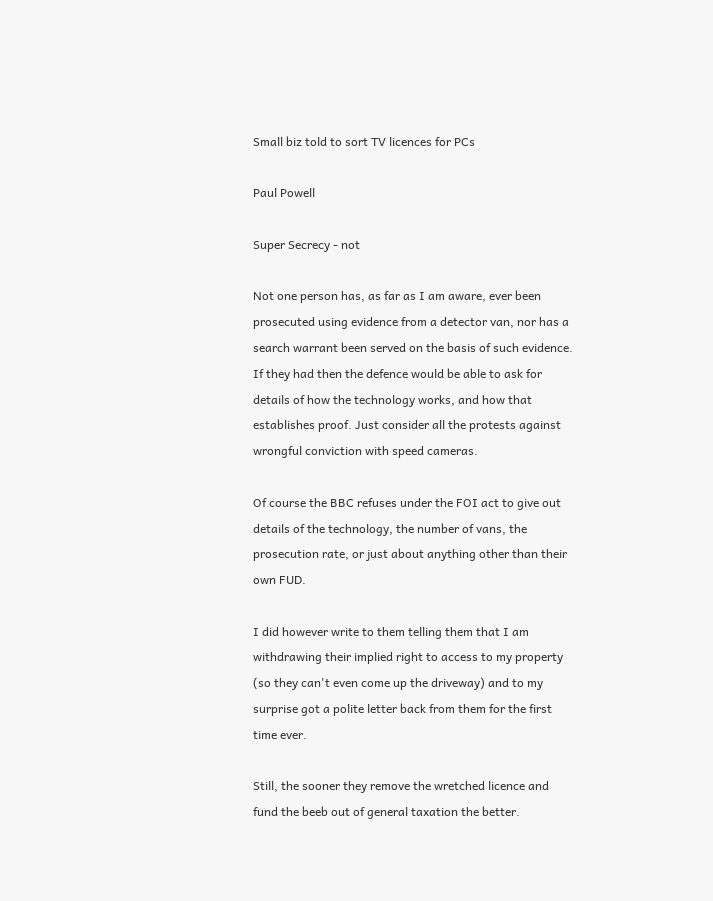Small biz told to sort TV licences for PCs

Paul Powell

Super Secrecy - not

Not one person has, as far as I am aware, ever been prosecuted using evidence from a detector van, nor has a search warrant been served on the basis of such evidence. If they had then the defence would be able to ask for details of how the technology works, and how that establishes proof. Just consider all the protests against wrongful conviction with speed cameras.

Of course the BBC refuses under the FOI act to give out details of the technology, the number of vans, the prosecution rate, or just about anything other than their own FUD.

I did however write to them telling them that I am withdrawing their implied right to access to my property (so they can't even come up the driveway) and to my surprise got a polite letter back from them for the first time ever.

Still, the sooner they remove the wretched licence and fund the beeb out of general taxation the better.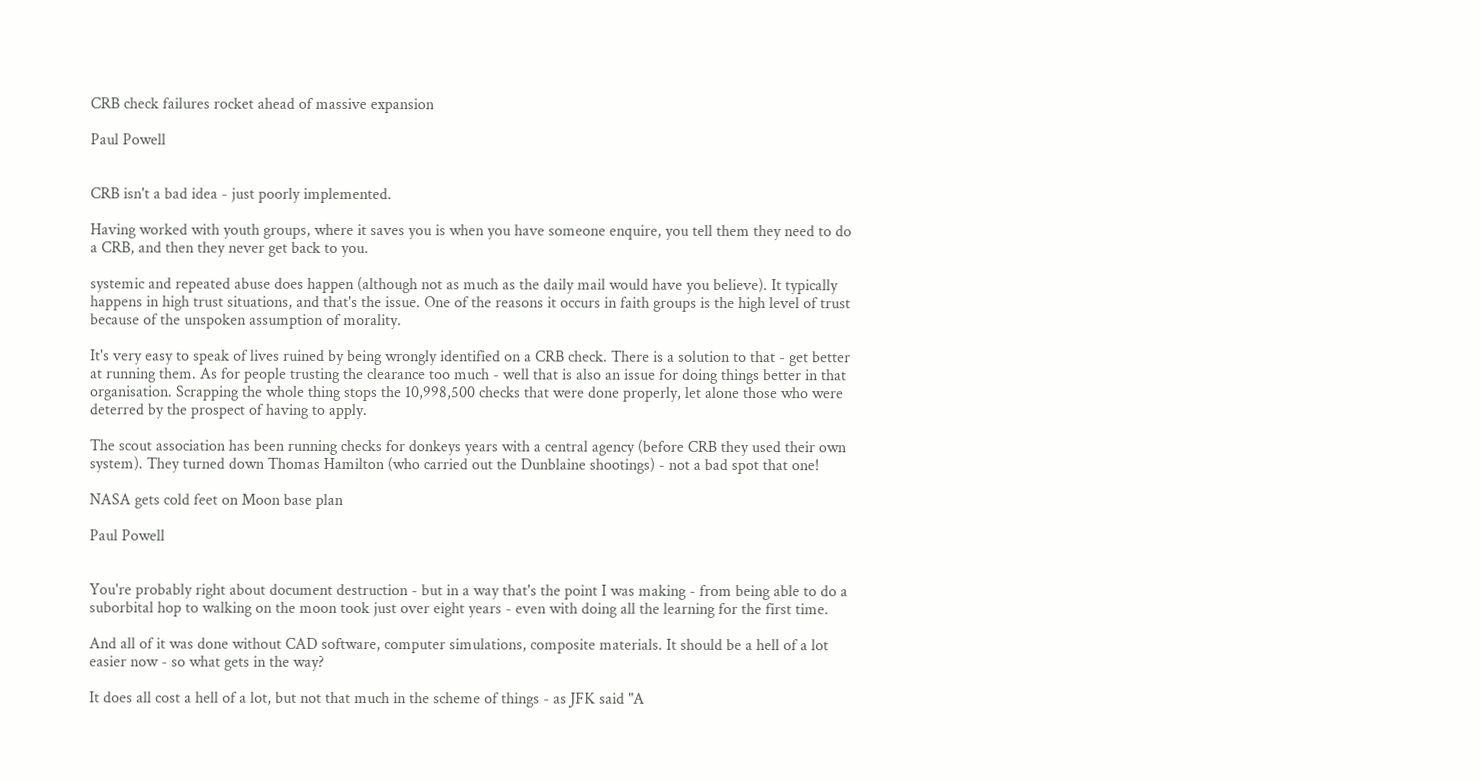CRB check failures rocket ahead of massive expansion

Paul Powell


CRB isn't a bad idea - just poorly implemented.

Having worked with youth groups, where it saves you is when you have someone enquire, you tell them they need to do a CRB, and then they never get back to you.

systemic and repeated abuse does happen (although not as much as the daily mail would have you believe). It typically happens in high trust situations, and that's the issue. One of the reasons it occurs in faith groups is the high level of trust because of the unspoken assumption of morality.

It's very easy to speak of lives ruined by being wrongly identified on a CRB check. There is a solution to that - get better at running them. As for people trusting the clearance too much - well that is also an issue for doing things better in that organisation. Scrapping the whole thing stops the 10,998,500 checks that were done properly, let alone those who were deterred by the prospect of having to apply.

The scout association has been running checks for donkeys years with a central agency (before CRB they used their own system). They turned down Thomas Hamilton (who carried out the Dunblaine shootings) - not a bad spot that one!

NASA gets cold feet on Moon base plan

Paul Powell


You're probably right about document destruction - but in a way that's the point I was making - from being able to do a suborbital hop to walking on the moon took just over eight years - even with doing all the learning for the first time.

And all of it was done without CAD software, computer simulations, composite materials. It should be a hell of a lot easier now - so what gets in the way?

It does all cost a hell of a lot, but not that much in the scheme of things - as JFK said "A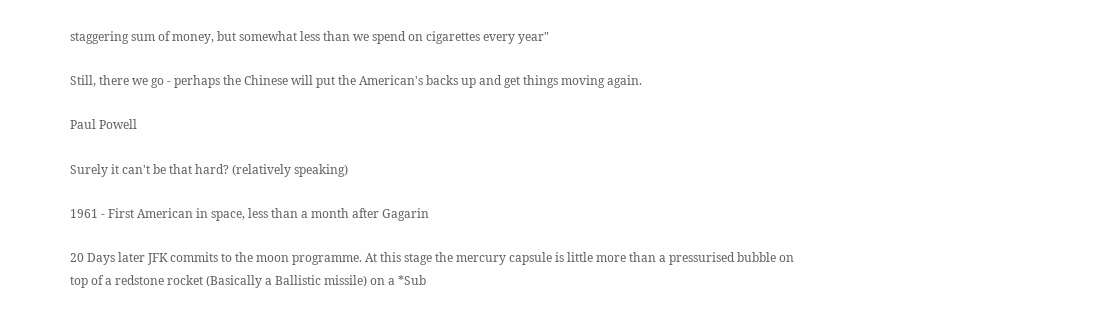staggering sum of money, but somewhat less than we spend on cigarettes every year"

Still, there we go - perhaps the Chinese will put the American's backs up and get things moving again.

Paul Powell

Surely it can't be that hard? (relatively speaking)

1961 - First American in space, less than a month after Gagarin

20 Days later JFK commits to the moon programme. At this stage the mercury capsule is little more than a pressurised bubble on top of a redstone rocket (Basically a Ballistic missile) on a *Sub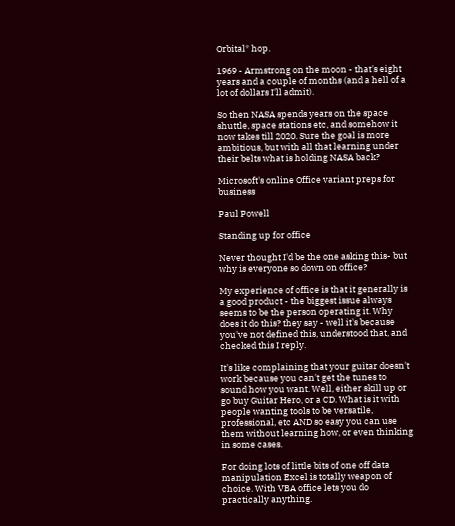Orbital* hop.

1969 - Armstrong on the moon - that's eight years and a couple of months (and a hell of a lot of dollars I'll admit).

So then NASA spends years on the space shuttle, space stations etc, and somehow it now takes till 2020. Sure the goal is more ambitious, but with all that learning under their belts what is holding NASA back?

Microsoft's online Office variant preps for business

Paul Powell

Standing up for office

Never thought I'd be the one asking this- but why is everyone so down on office?

My experience of office is that it generally is a good product - the biggest issue always seems to be the person operating it. Why does it do this? they say - well it's because you've not defined this, understood that, and checked this I reply.

It's like complaining that your guitar doesn't work because you can't get the tunes to sound how you want. Well, either skill up or go buy Guitar Hero, or a CD. What is it with people wanting tools to be versatile, professional, etc AND so easy you can use them without learning how, or even thinking in some cases.

For doing lots of little bits of one off data manipulation Excel is totally weapon of choice. With VBA office lets you do practically anything.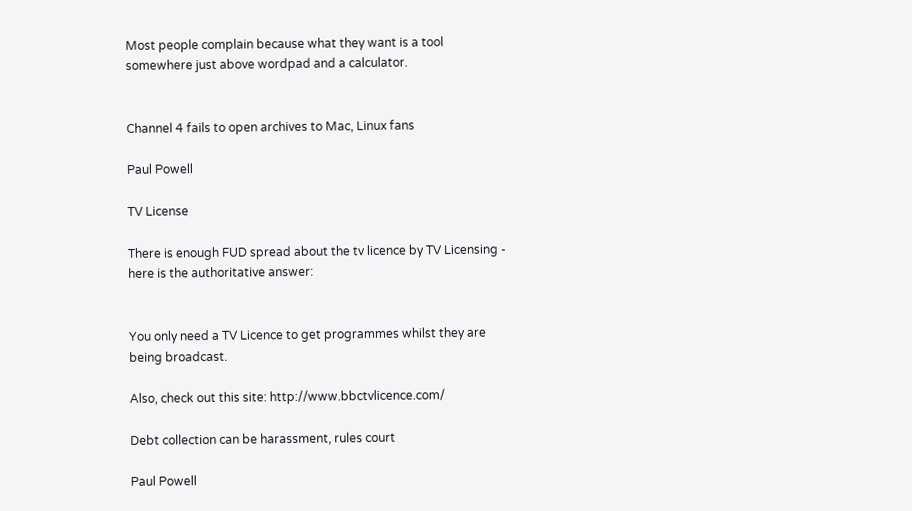Most people complain because what they want is a tool somewhere just above wordpad and a calculator.


Channel 4 fails to open archives to Mac, Linux fans

Paul Powell

TV License

There is enough FUD spread about the tv licence by TV Licensing - here is the authoritative answer:


You only need a TV Licence to get programmes whilst they are being broadcast.

Also, check out this site: http://www.bbctvlicence.com/

Debt collection can be harassment, rules court

Paul Powell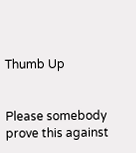Thumb Up


Please somebody prove this against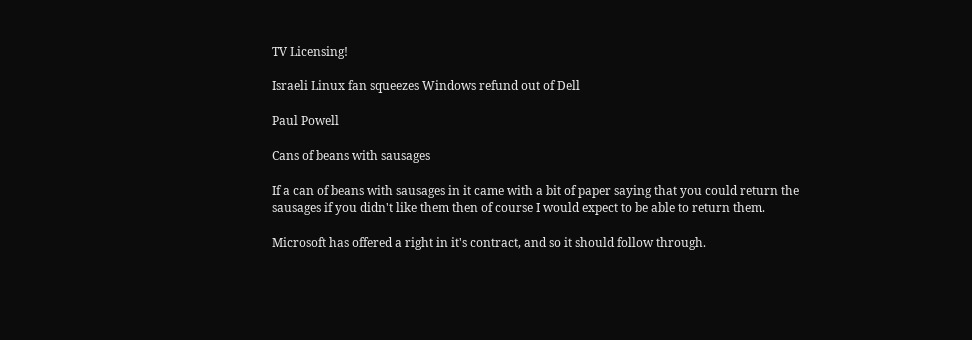TV Licensing!

Israeli Linux fan squeezes Windows refund out of Dell

Paul Powell

Cans of beans with sausages

If a can of beans with sausages in it came with a bit of paper saying that you could return the sausages if you didn't like them then of course I would expect to be able to return them.

Microsoft has offered a right in it's contract, and so it should follow through.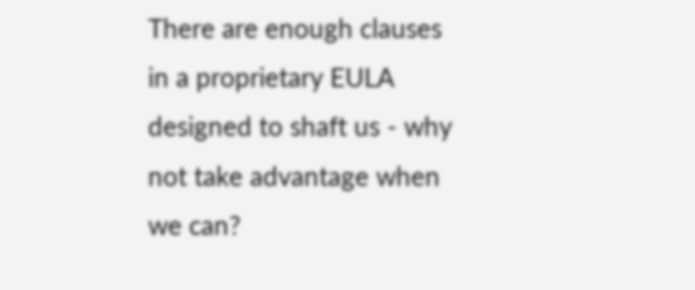There are enough clauses in a proprietary EULA designed to shaft us - why not take advantage when we can?